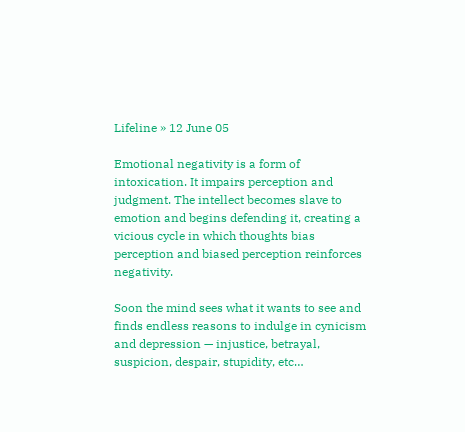Lifeline » 12 June 05

Emotional negativity is a form of intoxication. It impairs perception and judgment. The intellect becomes slave to emotion and begins defending it, creating a vicious cycle in which thoughts bias perception and biased perception reinforces negativity.

Soon the mind sees what it wants to see and finds endless reasons to indulge in cynicism and depression — injustice, betrayal, suspicion, despair, stupidity, etc…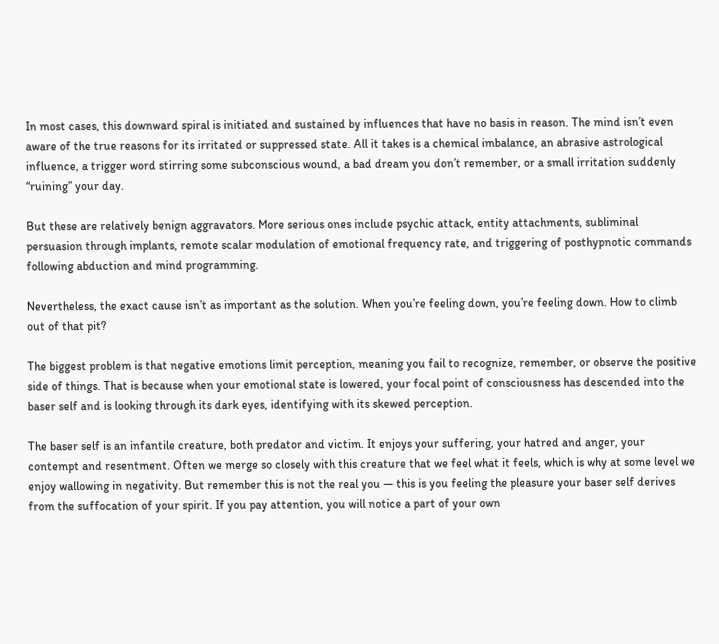In most cases, this downward spiral is initiated and sustained by influences that have no basis in reason. The mind isn’t even aware of the true reasons for its irritated or suppressed state. All it takes is a chemical imbalance, an abrasive astrological influence, a trigger word stirring some subconscious wound, a bad dream you don’t remember, or a small irritation suddenly “ruining” your day.

But these are relatively benign aggravators. More serious ones include psychic attack, entity attachments, subliminal persuasion through implants, remote scalar modulation of emotional frequency rate, and triggering of posthypnotic commands following abduction and mind programming.

Nevertheless, the exact cause isn’t as important as the solution. When you’re feeling down, you’re feeling down. How to climb out of that pit?

The biggest problem is that negative emotions limit perception, meaning you fail to recognize, remember, or observe the positive side of things. That is because when your emotional state is lowered, your focal point of consciousness has descended into the baser self and is looking through its dark eyes, identifying with its skewed perception.

The baser self is an infantile creature, both predator and victim. It enjoys your suffering, your hatred and anger, your contempt and resentment. Often we merge so closely with this creature that we feel what it feels, which is why at some level we enjoy wallowing in negativity. But remember this is not the real you — this is you feeling the pleasure your baser self derives from the suffocation of your spirit. If you pay attention, you will notice a part of your own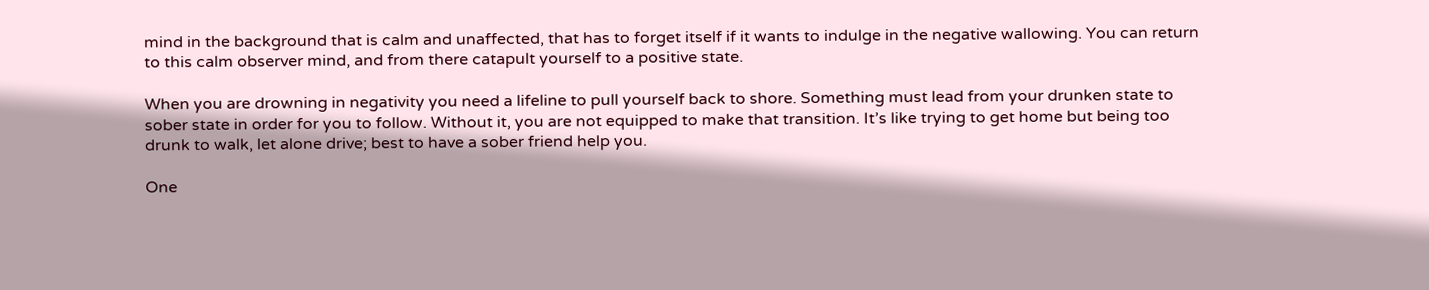mind in the background that is calm and unaffected, that has to forget itself if it wants to indulge in the negative wallowing. You can return to this calm observer mind, and from there catapult yourself to a positive state.

When you are drowning in negativity you need a lifeline to pull yourself back to shore. Something must lead from your drunken state to sober state in order for you to follow. Without it, you are not equipped to make that transition. It’s like trying to get home but being too drunk to walk, let alone drive; best to have a sober friend help you.

One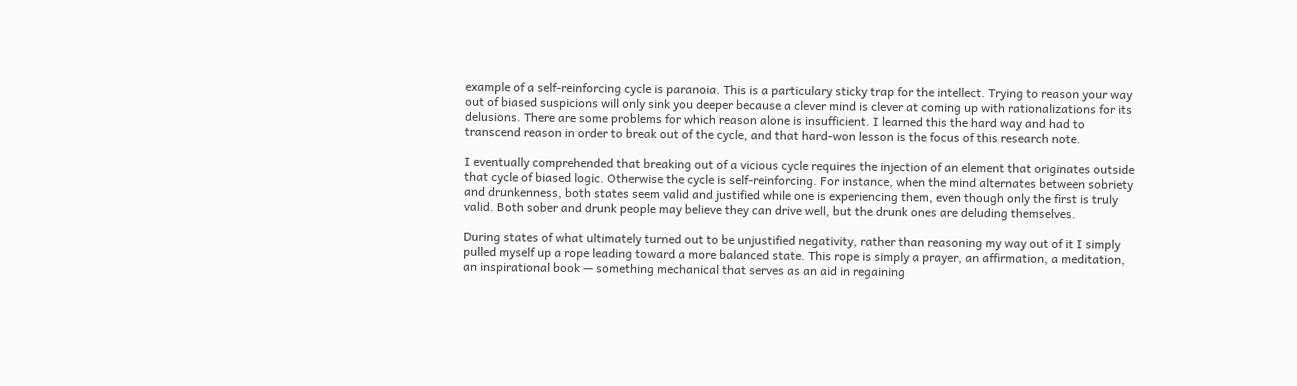example of a self-reinforcing cycle is paranoia. This is a particulary sticky trap for the intellect. Trying to reason your way out of biased suspicions will only sink you deeper because a clever mind is clever at coming up with rationalizations for its delusions. There are some problems for which reason alone is insufficient. I learned this the hard way and had to transcend reason in order to break out of the cycle, and that hard-won lesson is the focus of this research note.

I eventually comprehended that breaking out of a vicious cycle requires the injection of an element that originates outside that cycle of biased logic. Otherwise the cycle is self-reinforcing. For instance, when the mind alternates between sobriety and drunkenness, both states seem valid and justified while one is experiencing them, even though only the first is truly valid. Both sober and drunk people may believe they can drive well, but the drunk ones are deluding themselves.

During states of what ultimately turned out to be unjustified negativity, rather than reasoning my way out of it I simply pulled myself up a rope leading toward a more balanced state. This rope is simply a prayer, an affirmation, a meditation, an inspirational book — something mechanical that serves as an aid in regaining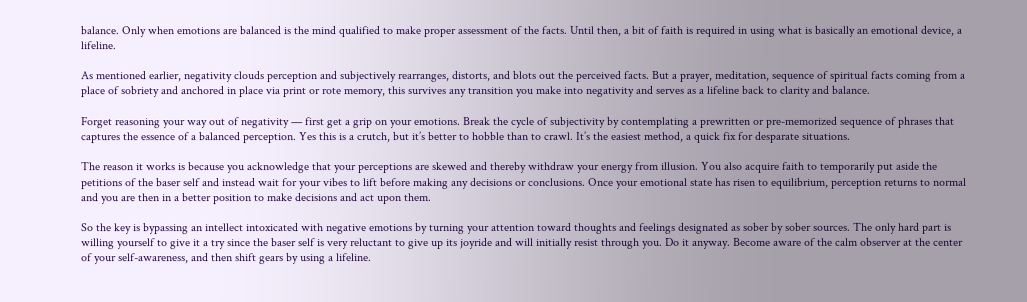balance. Only when emotions are balanced is the mind qualified to make proper assessment of the facts. Until then, a bit of faith is required in using what is basically an emotional device, a lifeline.

As mentioned earlier, negativity clouds perception and subjectively rearranges, distorts, and blots out the perceived facts. But a prayer, meditation, sequence of spiritual facts coming from a place of sobriety and anchored in place via print or rote memory, this survives any transition you make into negativity and serves as a lifeline back to clarity and balance.

Forget reasoning your way out of negativity — first get a grip on your emotions. Break the cycle of subjectivity by contemplating a prewritten or pre-memorized sequence of phrases that captures the essence of a balanced perception. Yes this is a crutch, but it’s better to hobble than to crawl. It’s the easiest method, a quick fix for desparate situations.

The reason it works is because you acknowledge that your perceptions are skewed and thereby withdraw your energy from illusion. You also acquire faith to temporarily put aside the petitions of the baser self and instead wait for your vibes to lift before making any decisions or conclusions. Once your emotional state has risen to equilibrium, perception returns to normal and you are then in a better position to make decisions and act upon them.

So the key is bypassing an intellect intoxicated with negative emotions by turning your attention toward thoughts and feelings designated as sober by sober sources. The only hard part is willing yourself to give it a try since the baser self is very reluctant to give up its joyride and will initially resist through you. Do it anyway. Become aware of the calm observer at the center of your self-awareness, and then shift gears by using a lifeline.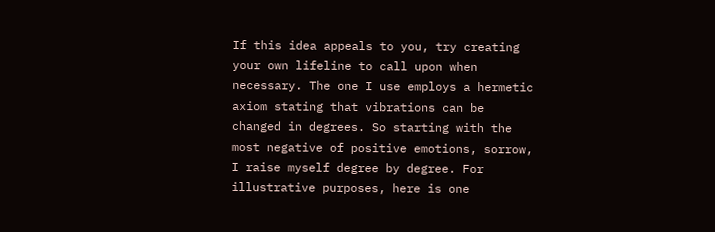If this idea appeals to you, try creating your own lifeline to call upon when necessary. The one I use employs a hermetic axiom stating that vibrations can be changed in degrees. So starting with the most negative of positive emotions, sorrow, I raise myself degree by degree. For illustrative purposes, here is one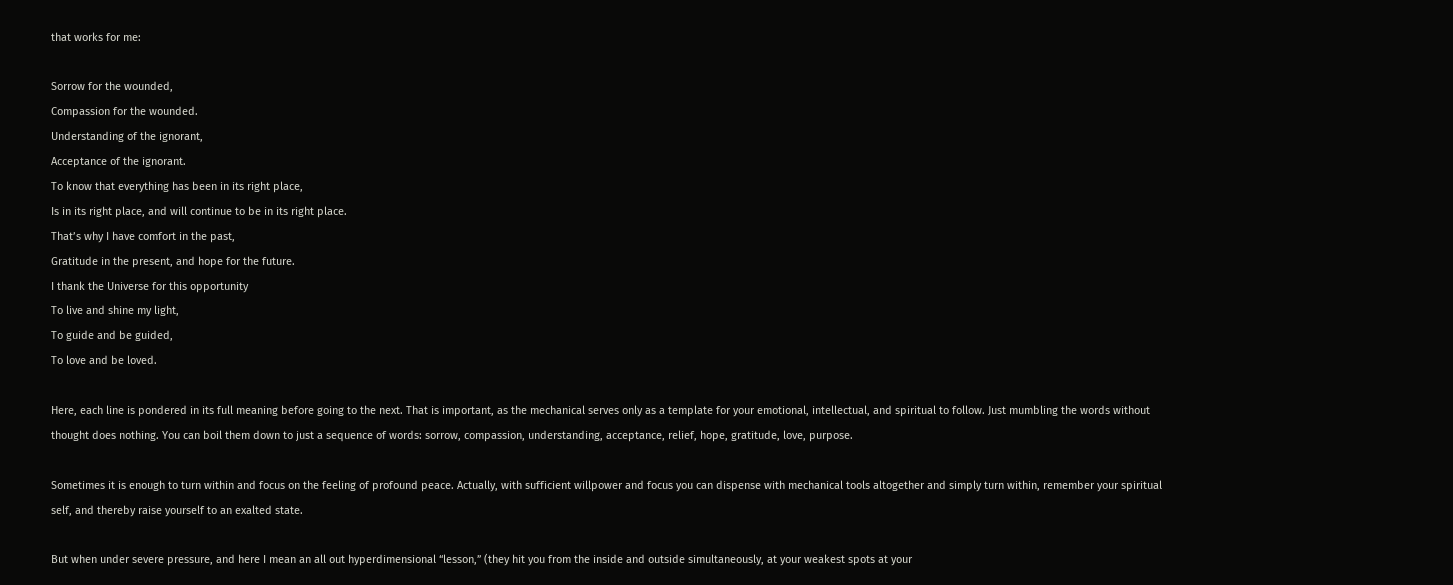that works for me:

Sorrow for the wounded,
Compassion for the wounded.
Understanding of the ignorant,
Acceptance of the ignorant.
To know that everything has been in its right place,
Is in its right place, and will continue to be in its right place.
That’s why I have comfort in the past,
Gratitude in the present, and hope for the future.
I thank the Universe for this opportunity
To live and shine my light,
To guide and be guided,
To love and be loved.

Here, each line is pondered in its full meaning before going to the next. That is important, as the mechanical serves only as a template for your emotional, intellectual, and spiritual to follow. Just mumbling the words without thought does nothing. You can boil them down to just a sequence of words: sorrow, compassion, understanding, acceptance, relief, hope, gratitude, love, purpose.

Sometimes it is enough to turn within and focus on the feeling of profound peace. Actually, with sufficient willpower and focus you can dispense with mechanical tools altogether and simply turn within, remember your spiritual self, and thereby raise yourself to an exalted state.

But when under severe pressure, and here I mean an all out hyperdimensional “lesson,” (they hit you from the inside and outside simultaneously, at your weakest spots at your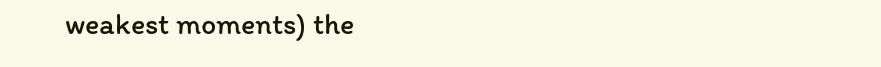weakest moments) the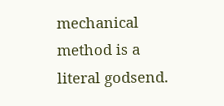mechanical method is a literal godsend.